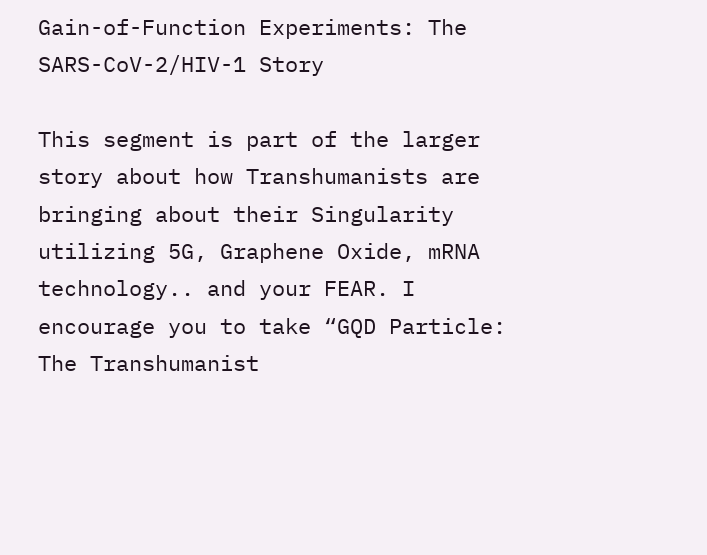Gain-of-Function Experiments: The SARS-CoV-2/HIV-1 Story

This segment is part of the larger story about how Transhumanists are bringing about their Singularity utilizing 5G, Graphene Oxide, mRNA technology.. and your FEAR. I encourage you to take “GQD Particle: The Transhumanist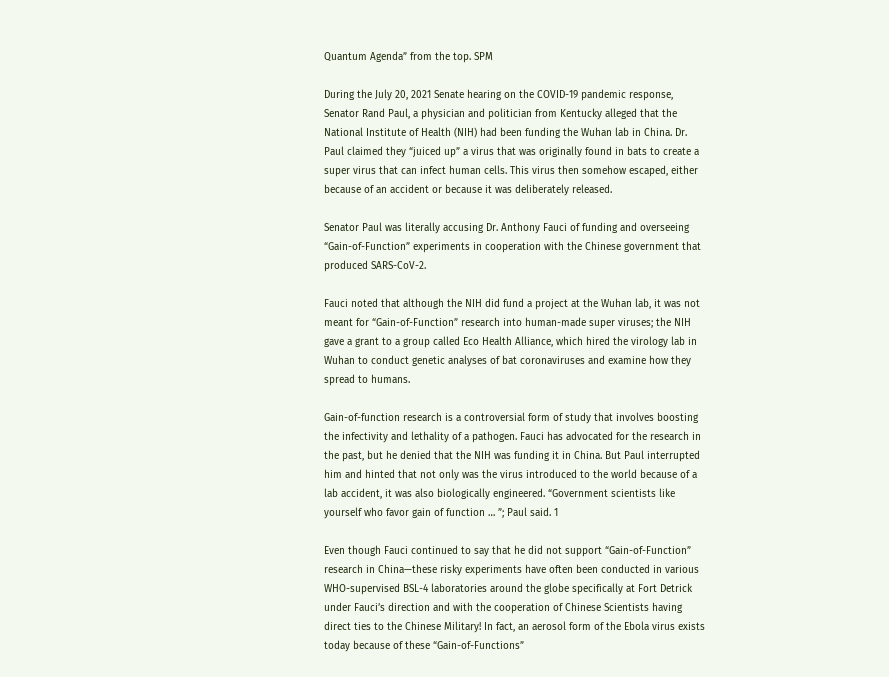Quantum Agenda” from the top. SPM

During the July 20, 2021 Senate hearing on the COVID-19 pandemic response, Senator Rand Paul, a physician and politician from Kentucky alleged that the National Institute of Health (NIH) had been funding the Wuhan lab in China. Dr. Paul claimed they “juiced up” a virus that was originally found in bats to create a super virus that can infect human cells. This virus then somehow escaped, either because of an accident or because it was deliberately released.

Senator Paul was literally accusing Dr. Anthony Fauci of funding and overseeing “Gain-of-Function” experiments in cooperation with the Chinese government that produced SARS-CoV-2.

Fauci noted that although the NIH did fund a project at the Wuhan lab, it was not meant for “Gain-of-Function” research into human-made super viruses; the NIH gave a grant to a group called Eco Health Alliance, which hired the virology lab in Wuhan to conduct genetic analyses of bat coronaviruses and examine how they spread to humans.

Gain-of-function research is a controversial form of study that involves boosting the infectivity and lethality of a pathogen. Fauci has advocated for the research in the past, but he denied that the NIH was funding it in China. But Paul interrupted him and hinted that not only was the virus introduced to the world because of a lab accident, it was also biologically engineered. “Government scientists like yourself who favor gain of function … ”; Paul said. 1

Even though Fauci continued to say that he did not support “Gain-of-Function” research in China—these risky experiments have often been conducted in various WHO-supervised BSL-4 laboratories around the globe specifically at Fort Detrick under Fauci’s direction and with the cooperation of Chinese Scientists having direct ties to the Chinese Military! In fact, an aerosol form of the Ebola virus exists today because of these “Gain-of-Functions”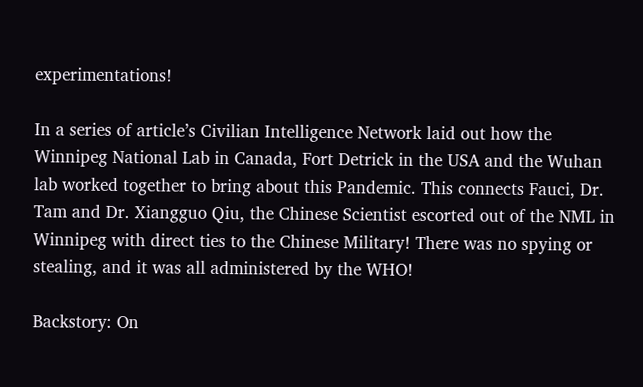experimentations!

In a series of article’s Civilian Intelligence Network laid out how the Winnipeg National Lab in Canada, Fort Detrick in the USA and the Wuhan lab worked together to bring about this Pandemic. This connects Fauci, Dr. Tam and Dr. Xiangguo Qiu, the Chinese Scientist escorted out of the NML in Winnipeg with direct ties to the Chinese Military! There was no spying or stealing, and it was all administered by the WHO!

Backstory: On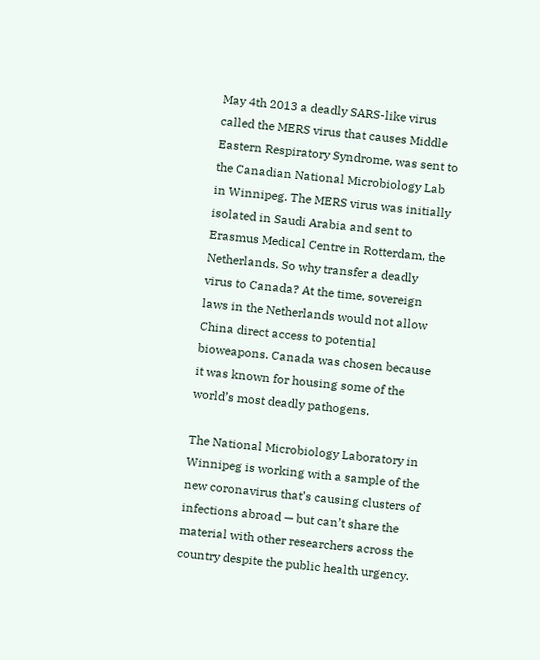May 4th 2013 a deadly SARS-like virus called the MERS virus that causes Middle Eastern Respiratory Syndrome, was sent to the Canadian National Microbiology Lab in Winnipeg. The MERS virus was initially isolated in Saudi Arabia and sent to Erasmus Medical Centre in Rotterdam, the Netherlands. So why transfer a deadly virus to Canada? At the time, sovereign laws in the Netherlands would not allow China direct access to potential bioweapons. Canada was chosen because it was known for housing some of the world’s most deadly pathogens.

The National Microbiology Laboratory in Winnipeg is working with a sample of the new coronavirus that’s causing clusters of infections abroad — but can’t share the material with other researchers across the country despite the public health urgency.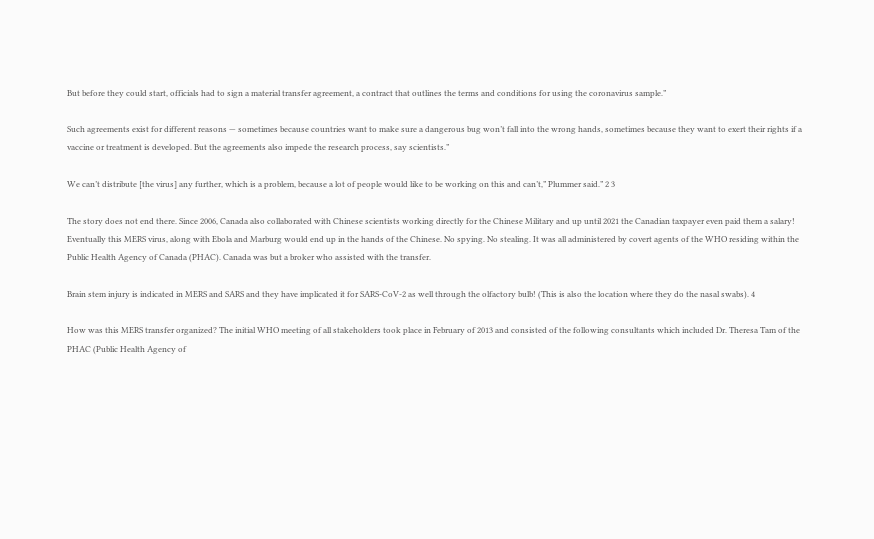But before they could start, officials had to sign a material transfer agreement, a contract that outlines the terms and conditions for using the coronavirus sample.”

Such agreements exist for different reasons — sometimes because countries want to make sure a dangerous bug won’t fall into the wrong hands, sometimes because they want to exert their rights if a vaccine or treatment is developed. But the agreements also impede the research process, say scientists.”

We can’t distribute [the virus] any further, which is a problem, because a lot of people would like to be working on this and can’t,” Plummer said.” 2 3

The story does not end there. Since 2006, Canada also collaborated with Chinese scientists working directly for the Chinese Military and up until 2021 the Canadian taxpayer even paid them a salary! Eventually this MERS virus, along with Ebola and Marburg would end up in the hands of the Chinese. No spying. No stealing. It was all administered by covert agents of the WHO residing within the Public Health Agency of Canada (PHAC). Canada was but a broker who assisted with the transfer.

Brain stem injury is indicated in MERS and SARS and they have implicated it for SARS-CoV-2 as well through the olfactory bulb! (This is also the location where they do the nasal swabs). 4

How was this MERS transfer organized? The initial WHO meeting of all stakeholders took place in February of 2013 and consisted of the following consultants which included Dr. Theresa Tam of the PHAC (Public Health Agency of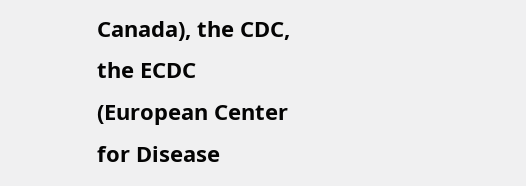Canada), the CDC, the ECDC (European Center for Disease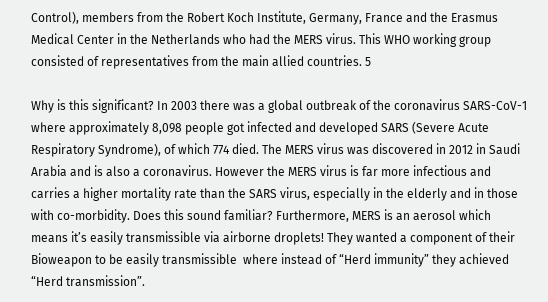Control), members from the Robert Koch Institute, Germany, France and the Erasmus Medical Center in the Netherlands who had the MERS virus. This WHO working group consisted of representatives from the main allied countries. 5

Why is this significant? In 2003 there was a global outbreak of the coronavirus SARS-CoV-1 where approximately 8,098 people got infected and developed SARS (Severe Acute Respiratory Syndrome), of which 774 died. The MERS virus was discovered in 2012 in Saudi Arabia and is also a coronavirus. However the MERS virus is far more infectious and carries a higher mortality rate than the SARS virus, especially in the elderly and in those with co-morbidity. Does this sound familiar? Furthermore, MERS is an aerosol which means it’s easily transmissible via airborne droplets! They wanted a component of their Bioweapon to be easily transmissible  where instead of “Herd immunity” they achieved “Herd transmission”.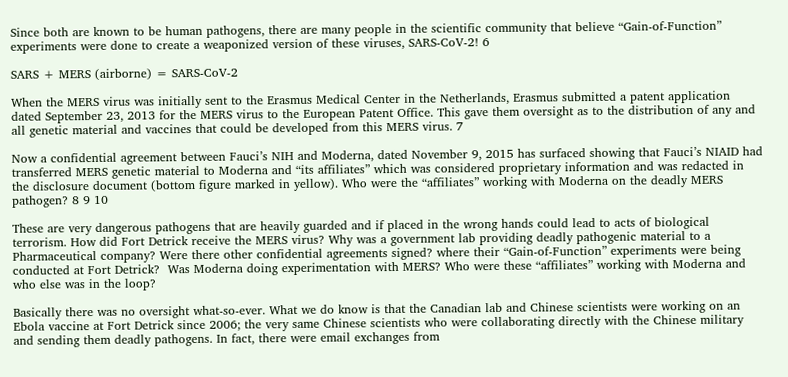Since both are known to be human pathogens, there are many people in the scientific community that believe “Gain-of-Function” experiments were done to create a weaponized version of these viruses, SARS-CoV-2! 6

SARS + MERS (airborne) = SARS-CoV-2

When the MERS virus was initially sent to the Erasmus Medical Center in the Netherlands, Erasmus submitted a patent application dated September 23, 2013 for the MERS virus to the European Patent Office. This gave them oversight as to the distribution of any and all genetic material and vaccines that could be developed from this MERS virus. 7

Now a confidential agreement between Fauci’s NIH and Moderna, dated November 9, 2015 has surfaced showing that Fauci’s NIAID had transferred MERS genetic material to Moderna and “its affiliates” which was considered proprietary information and was redacted in the disclosure document (bottom figure marked in yellow). Who were the “affiliates” working with Moderna on the deadly MERS pathogen? 8 9 10

These are very dangerous pathogens that are heavily guarded and if placed in the wrong hands could lead to acts of biological terrorism. How did Fort Detrick receive the MERS virus? Why was a government lab providing deadly pathogenic material to a Pharmaceutical company? Were there other confidential agreements signed? where their “Gain-of-Function” experiments were being conducted at Fort Detrick?  Was Moderna doing experimentation with MERS? Who were these “affiliates” working with Moderna and who else was in the loop?

Basically there was no oversight what-so-ever. What we do know is that the Canadian lab and Chinese scientists were working on an Ebola vaccine at Fort Detrick since 2006; the very same Chinese scientists who were collaborating directly with the Chinese military and sending them deadly pathogens. In fact, there were email exchanges from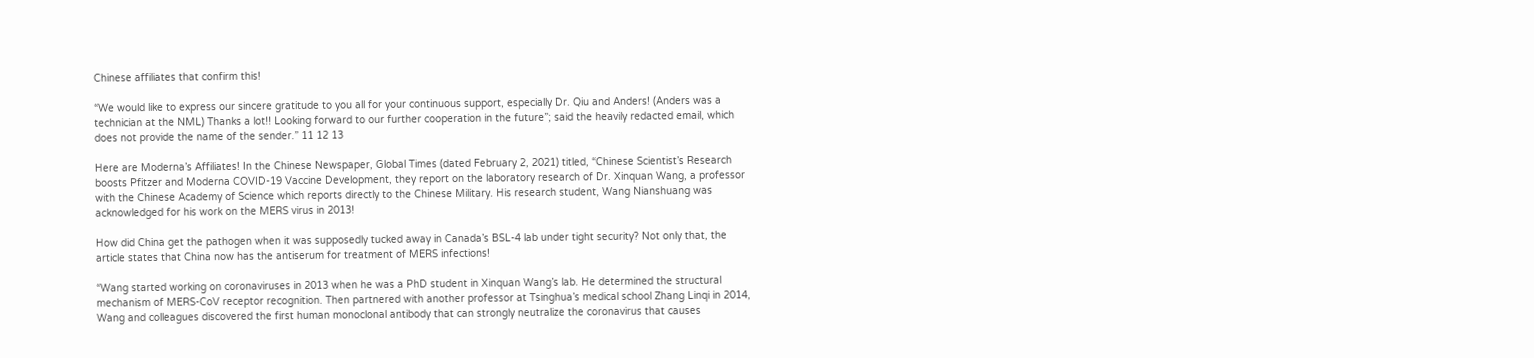Chinese affiliates that confirm this!

“We would like to express our sincere gratitude to you all for your continuous support, especially Dr. Qiu and Anders! (Anders was a technician at the NML) Thanks a lot!! Looking forward to our further cooperation in the future”; said the heavily redacted email, which does not provide the name of the sender.” 11 12 13

Here are Moderna’s Affiliates! In the Chinese Newspaper, Global Times (dated February 2, 2021) titled, “Chinese Scientist’s Research boosts Pfitzer and Moderna COVID-19 Vaccine Development, they report on the laboratory research of Dr. Xinquan Wang, a professor with the Chinese Academy of Science which reports directly to the Chinese Military. His research student, Wang Nianshuang was acknowledged for his work on the MERS virus in 2013!

How did China get the pathogen when it was supposedly tucked away in Canada’s BSL-4 lab under tight security? Not only that, the article states that China now has the antiserum for treatment of MERS infections!

“Wang started working on coronaviruses in 2013 when he was a PhD student in Xinquan Wang’s lab. He determined the structural mechanism of MERS-CoV receptor recognition. Then partnered with another professor at Tsinghua’s medical school Zhang Linqi in 2014, Wang and colleagues discovered the first human monoclonal antibody that can strongly neutralize the coronavirus that causes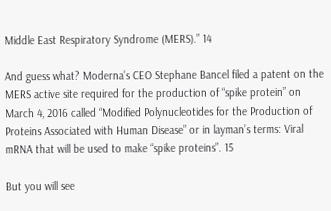Middle East Respiratory Syndrome (MERS).” 14

And guess what? Moderna’s CEO Stephane Bancel filed a patent on the MERS active site required for the production of “spike protein” on March 4, 2016 called “Modified Polynucleotides for the Production of Proteins Associated with Human Disease” or in layman’s terms: Viral mRNA that will be used to make “spike proteins”. 15

But you will see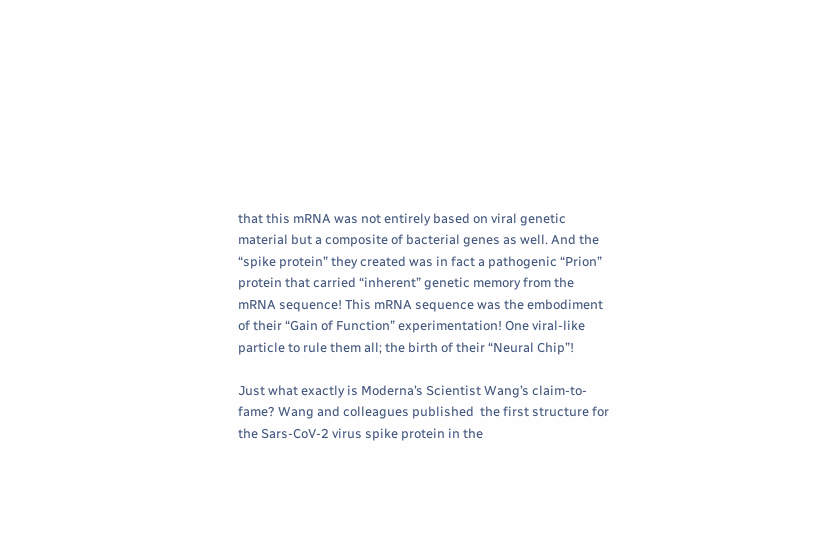that this mRNA was not entirely based on viral genetic material but a composite of bacterial genes as well. And the “spike protein” they created was in fact a pathogenic “Prion” protein that carried “inherent” genetic memory from the mRNA sequence! This mRNA sequence was the embodiment of their “Gain of Function” experimentation! One viral-like particle to rule them all; the birth of their “Neural Chip”!

Just what exactly is Moderna’s Scientist Wang’s claim-to-fame? Wang and colleagues published  the first structure for the Sars-CoV-2 virus spike protein in the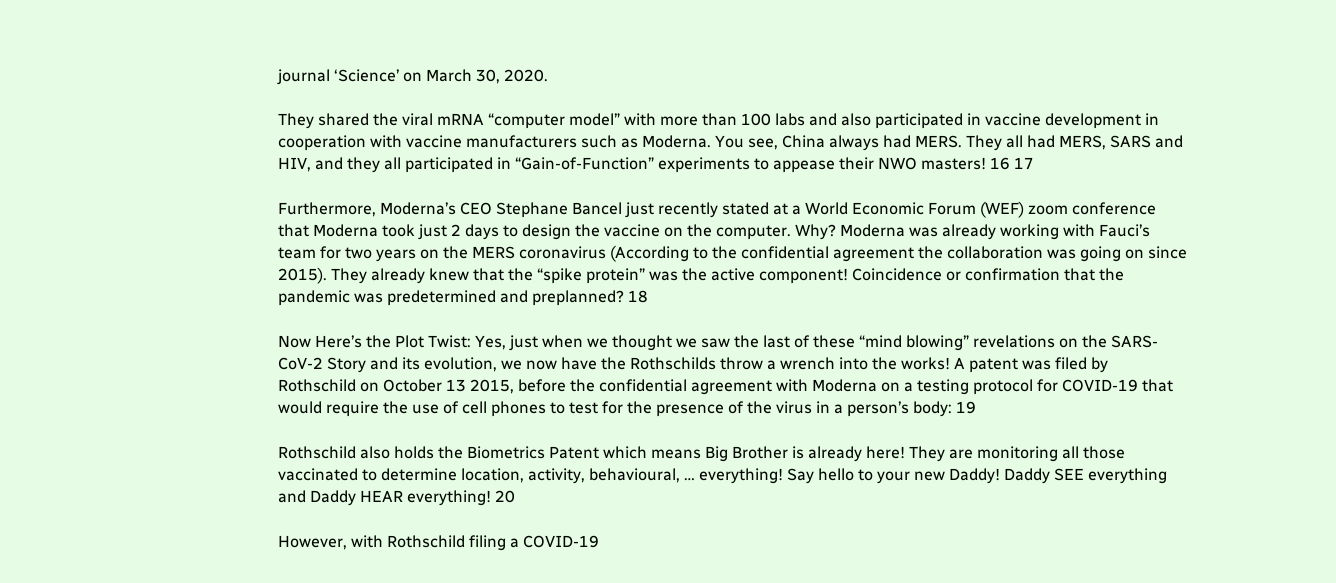journal ‘Science’ on March 30, 2020.

They shared the viral mRNA “computer model” with more than 100 labs and also participated in vaccine development in cooperation with vaccine manufacturers such as Moderna. You see, China always had MERS. They all had MERS, SARS and HIV, and they all participated in “Gain-of-Function” experiments to appease their NWO masters! 16 17

Furthermore, Moderna’s CEO Stephane Bancel just recently stated at a World Economic Forum (WEF) zoom conference that Moderna took just 2 days to design the vaccine on the computer. Why? Moderna was already working with Fauci’s team for two years on the MERS coronavirus (According to the confidential agreement the collaboration was going on since 2015). They already knew that the “spike protein” was the active component! Coincidence or confirmation that the pandemic was predetermined and preplanned? 18

Now Here’s the Plot Twist: Yes, just when we thought we saw the last of these “mind blowing” revelations on the SARS-CoV-2 Story and its evolution, we now have the Rothschilds throw a wrench into the works! A patent was filed by Rothschild on October 13 2015, before the confidential agreement with Moderna on a testing protocol for COVID-19 that would require the use of cell phones to test for the presence of the virus in a person’s body: 19

Rothschild also holds the Biometrics Patent which means Big Brother is already here! They are monitoring all those vaccinated to determine location, activity, behavioural, … everything! Say hello to your new Daddy! Daddy SEE everything and Daddy HEAR everything! 20

However, with Rothschild filing a COVID-19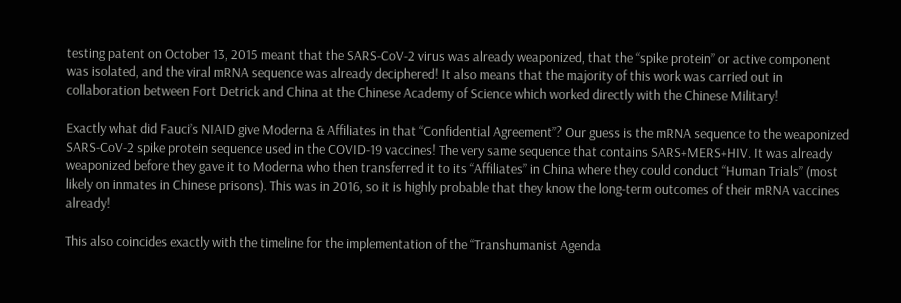testing patent on October 13, 2015 meant that the SARS-CoV-2 virus was already weaponized, that the “spike protein” or active component was isolated, and the viral mRNA sequence was already deciphered! It also means that the majority of this work was carried out in collaboration between Fort Detrick and China at the Chinese Academy of Science which worked directly with the Chinese Military!

Exactly what did Fauci’s NIAID give Moderna & Affiliates in that “Confidential Agreement”? Our guess is the mRNA sequence to the weaponized SARS-CoV-2 spike protein sequence used in the COVID-19 vaccines! The very same sequence that contains SARS+MERS+HIV. It was already weaponized before they gave it to Moderna who then transferred it to its “Affiliates” in China where they could conduct “Human Trials” (most likely on inmates in Chinese prisons). This was in 2016, so it is highly probable that they know the long-term outcomes of their mRNA vaccines already!

This also coincides exactly with the timeline for the implementation of the “Transhumanist Agenda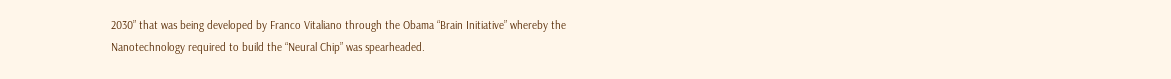2030” that was being developed by Franco Vitaliano through the Obama “Brain Initiative” whereby the Nanotechnology required to build the “Neural Chip” was spearheaded.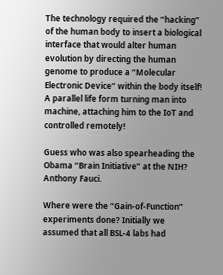The technology required the “hacking” of the human body to insert a biological interface that would alter human evolution by directing the human genome to produce a “Molecular Electronic Device” within the body itself! A parallel life form turning man into machine, attaching him to the IoT and controlled remotely!

Guess who was also spearheading the Obama “Brain Initiative” at the NIH? Anthony Fauci.

Where were the “Gain-of-Function” experiments done? Initially we assumed that all BSL-4 labs had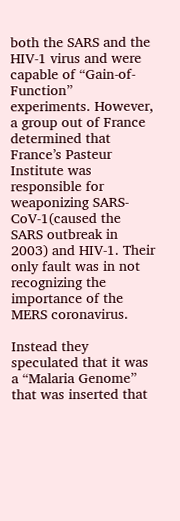both the SARS and the HIV-1 virus and were capable of “Gain-of-Function” experiments. However, a group out of France determined that France’s Pasteur Institute was responsible for weaponizing SARS-CoV-1(caused the SARS outbreak in 2003) and HIV-1. Their only fault was in not recognizing the importance of the MERS coronavirus.

Instead they speculated that it was a “Malaria Genome” that was inserted that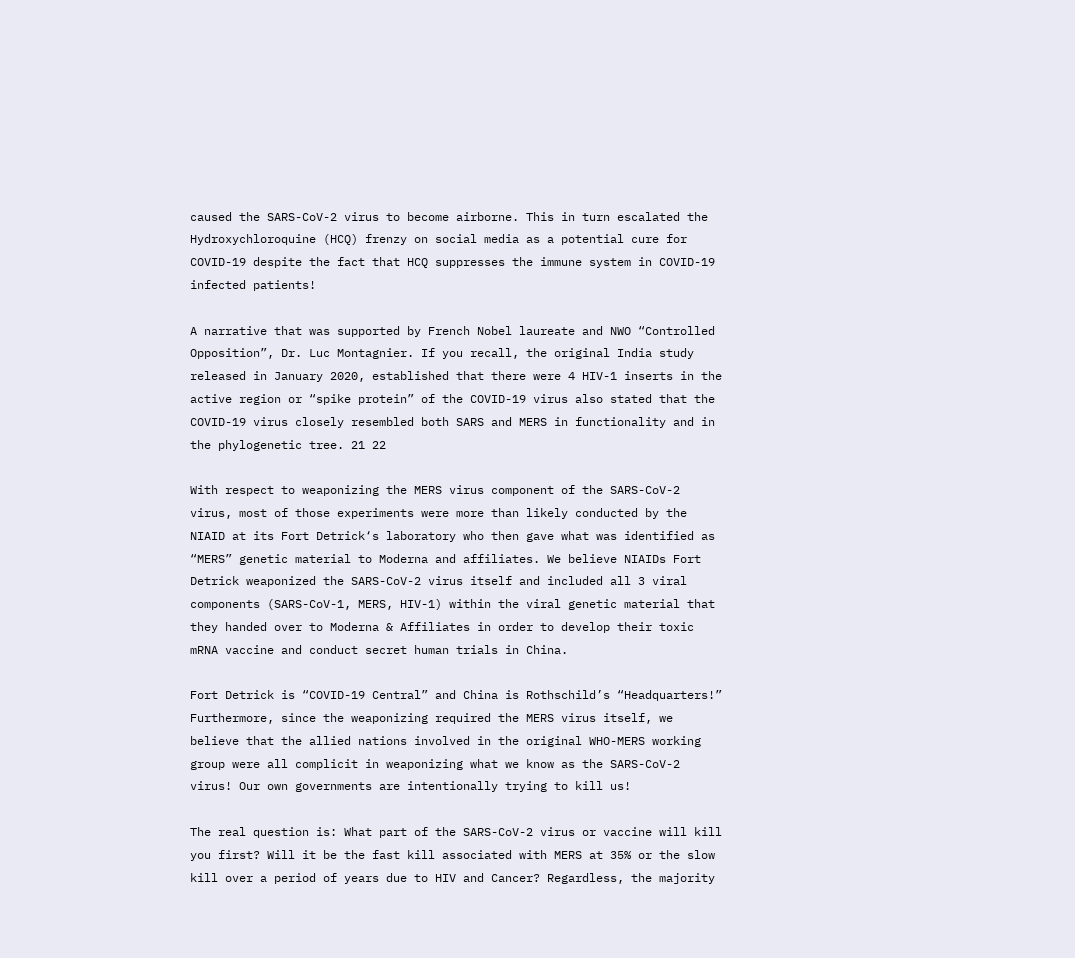caused the SARS-CoV-2 virus to become airborne. This in turn escalated the Hydroxychloroquine (HCQ) frenzy on social media as a potential cure for COVID-19 despite the fact that HCQ suppresses the immune system in COVID-19 infected patients!

A narrative that was supported by French Nobel laureate and NWO “Controlled Opposition”, Dr. Luc Montagnier. If you recall, the original India study released in January 2020, established that there were 4 HIV-1 inserts in the active region or “spike protein” of the COVID-19 virus also stated that the COVID-19 virus closely resembled both SARS and MERS in functionality and in the phylogenetic tree. 21 22

With respect to weaponizing the MERS virus component of the SARS-CoV-2 virus, most of those experiments were more than likely conducted by the NIAID at its Fort Detrick‘s laboratory who then gave what was identified as “MERS” genetic material to Moderna and affiliates. We believe NIAIDs Fort Detrick weaponized the SARS-CoV-2 virus itself and included all 3 viral components (SARS-CoV-1, MERS, HIV-1) within the viral genetic material that they handed over to Moderna & Affiliates in order to develop their toxic mRNA vaccine and conduct secret human trials in China.

Fort Detrick is “COVID-19 Central” and China is Rothschild’s “Headquarters!” Furthermore, since the weaponizing required the MERS virus itself, we believe that the allied nations involved in the original WHO-MERS working group were all complicit in weaponizing what we know as the SARS-CoV-2 virus! Our own governments are intentionally trying to kill us!

The real question is: What part of the SARS-CoV-2 virus or vaccine will kill you first? Will it be the fast kill associated with MERS at 35% or the slow kill over a period of years due to HIV and Cancer? Regardless, the majority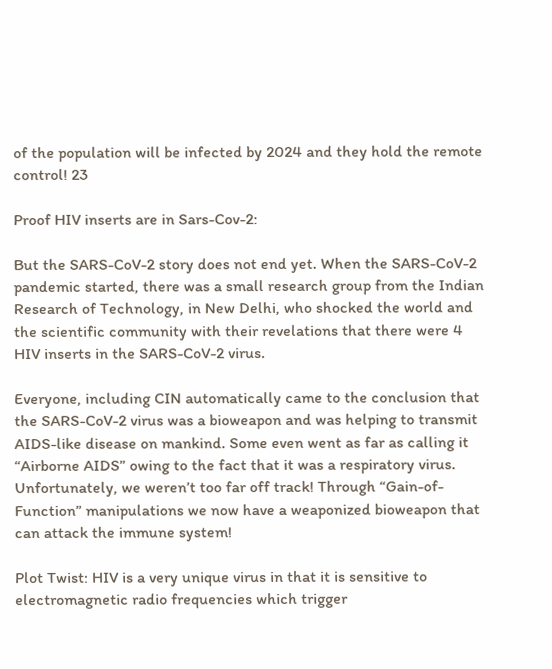of the population will be infected by 2024 and they hold the remote control! 23

Proof HIV inserts are in Sars-Cov-2:

But the SARS-CoV-2 story does not end yet. When the SARS-CoV-2 pandemic started, there was a small research group from the Indian Research of Technology, in New Delhi, who shocked the world and the scientific community with their revelations that there were 4 HIV inserts in the SARS-CoV-2 virus.

Everyone, including CIN automatically came to the conclusion that the SARS-CoV-2 virus was a bioweapon and was helping to transmit AIDS-like disease on mankind. Some even went as far as calling it “Airborne AIDS” owing to the fact that it was a respiratory virus. Unfortunately, we weren’t too far off track! Through “Gain-of-Function” manipulations we now have a weaponized bioweapon that can attack the immune system!

Plot Twist: HIV is a very unique virus in that it is sensitive to electromagnetic radio frequencies which trigger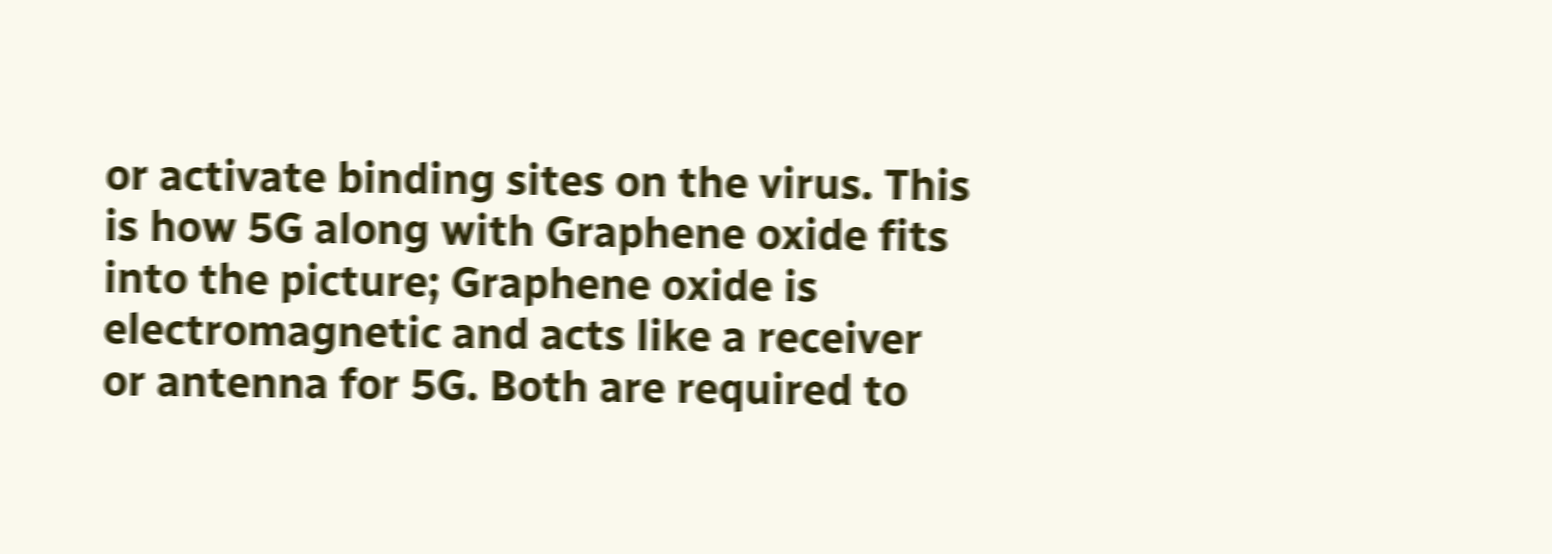or activate binding sites on the virus. This is how 5G along with Graphene oxide fits into the picture; Graphene oxide is electromagnetic and acts like a receiver or antenna for 5G. Both are required to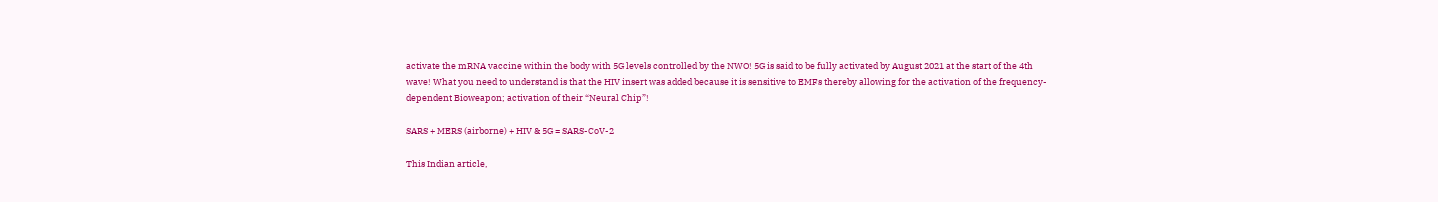activate the mRNA vaccine within the body with 5G levels controlled by the NWO! 5G is said to be fully activated by August 2021 at the start of the 4th wave! What you need to understand is that the HIV insert was added because it is sensitive to EMFs thereby allowing for the activation of the frequency-dependent Bioweapon; activation of their “Neural Chip”!

SARS + MERS (airborne) + HIV & 5G = SARS-CoV-2

This Indian article,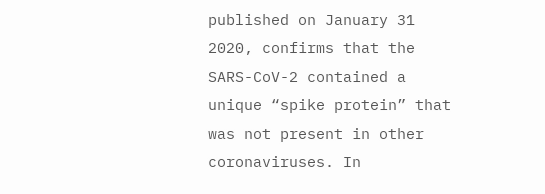published on January 31 2020, confirms that the SARS-CoV-2 contained a unique “spike protein” that was not present in other coronaviruses. In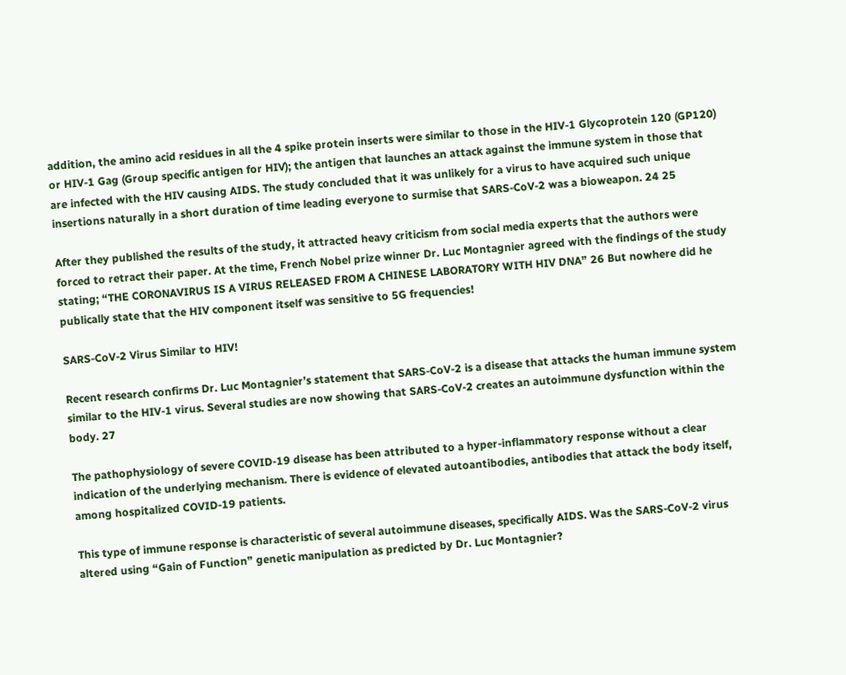addition, the amino acid residues in all the 4 spike protein inserts were similar to those in the HIV-1 Glycoprotein 120 (GP120) or HIV-1 Gag (Group specific antigen for HIV); the antigen that launches an attack against the immune system in those that are infected with the HIV causing AIDS. The study concluded that it was unlikely for a virus to have acquired such unique insertions naturally in a short duration of time leading everyone to surmise that SARS-CoV-2 was a bioweapon. 24 25

After they published the results of the study, it attracted heavy criticism from social media experts that the authors were forced to retract their paper. At the time, French Nobel prize winner Dr. Luc Montagnier agreed with the findings of the study stating; “THE CORONAVIRUS IS A VIRUS RELEASED FROM A CHINESE LABORATORY WITH HIV DNA” 26 But nowhere did he publically state that the HIV component itself was sensitive to 5G frequencies!

SARS-CoV-2 Virus Similar to HIV!

Recent research confirms Dr. Luc Montagnier’s statement that SARS-CoV-2 is a disease that attacks the human immune system similar to the HIV-1 virus. Several studies are now showing that SARS-CoV-2 creates an autoimmune dysfunction within the body. 27

The pathophysiology of severe COVID-19 disease has been attributed to a hyper-inflammatory response without a clear indication of the underlying mechanism. There is evidence of elevated autoantibodies, antibodies that attack the body itself, among hospitalized COVID-19 patients.

This type of immune response is characteristic of several autoimmune diseases, specifically AIDS. Was the SARS-CoV-2 virus altered using “Gain of Function” genetic manipulation as predicted by Dr. Luc Montagnier?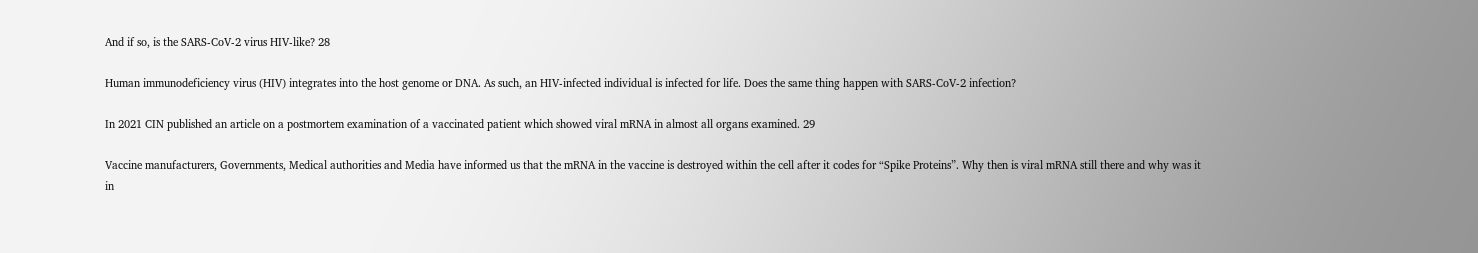And if so, is the SARS-CoV-2 virus HIV-like? 28

Human immunodeficiency virus (HIV) integrates into the host genome or DNA. As such, an HIV-infected individual is infected for life. Does the same thing happen with SARS-CoV-2 infection?

In 2021 CIN published an article on a postmortem examination of a vaccinated patient which showed viral mRNA in almost all organs examined. 29

Vaccine manufacturers, Governments, Medical authorities and Media have informed us that the mRNA in the vaccine is destroyed within the cell after it codes for “Spike Proteins”. Why then is viral mRNA still there and why was it in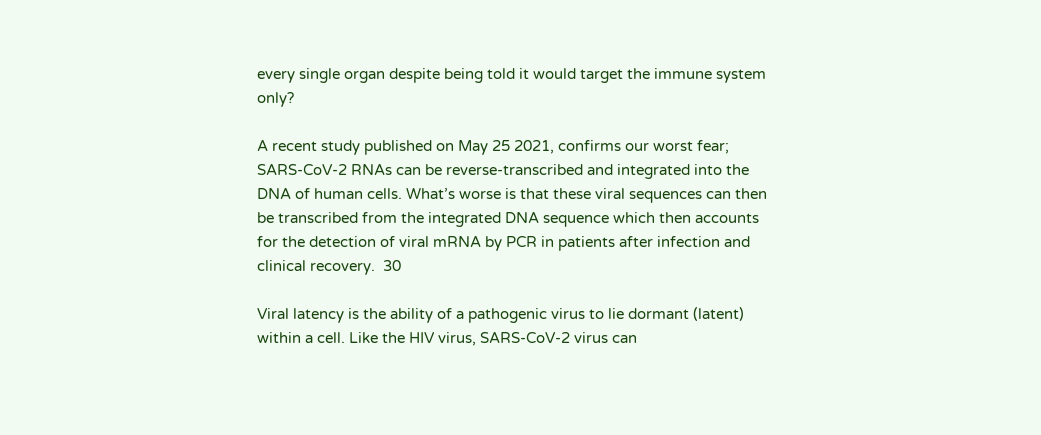every single organ despite being told it would target the immune system only?

A recent study published on May 25 2021, confirms our worst fear; SARS-CoV-2 RNAs can be reverse-transcribed and integrated into the DNA of human cells. What’s worse is that these viral sequences can then be transcribed from the integrated DNA sequence which then accounts for the detection of viral mRNA by PCR in patients after infection and clinical recovery.  30

Viral latency is the ability of a pathogenic virus to lie dormant (latent) within a cell. Like the HIV virus, SARS-CoV-2 virus can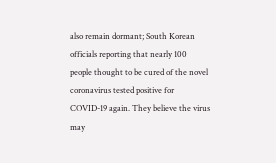also remain dormant; South Korean officials reporting that nearly 100 people thought to be cured of the novel coronavirus tested positive for COVID-19 again. They believe the virus may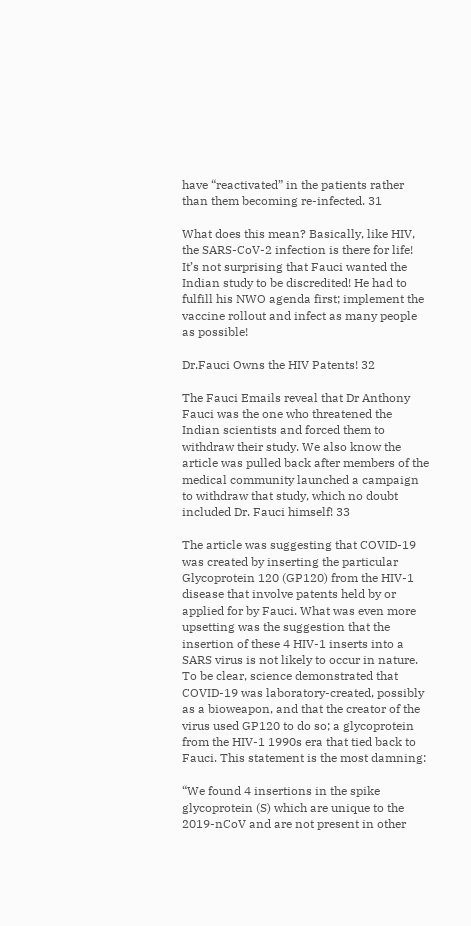have “reactivated” in the patients rather than them becoming re-infected. 31

What does this mean? Basically, like HIV, the SARS-CoV-2 infection is there for life! It’s not surprising that Fauci wanted the Indian study to be discredited! He had to fulfill his NWO agenda first; implement the vaccine rollout and infect as many people as possible!

Dr.Fauci Owns the HIV Patents! 32

The Fauci Emails reveal that Dr Anthony Fauci was the one who threatened the Indian scientists and forced them to withdraw their study. We also know the article was pulled back after members of the medical community launched a campaign to withdraw that study, which no doubt included Dr. Fauci himself! 33

The article was suggesting that COVID-19 was created by inserting the particular Glycoprotein 120 (GP120) from the HIV-1 disease that involve patents held by or applied for by Fauci. What was even more upsetting was the suggestion that the insertion of these 4 HIV-1 inserts into a SARS virus is not likely to occur in nature. To be clear, science demonstrated that COVID-19 was laboratory-created, possibly as a bioweapon, and that the creator of the virus used GP120 to do so; a glycoprotein from the HIV-1 1990s era that tied back to Fauci. This statement is the most damning:

“We found 4 insertions in the spike glycoprotein (S) which are unique to the 2019-nCoV and are not present in other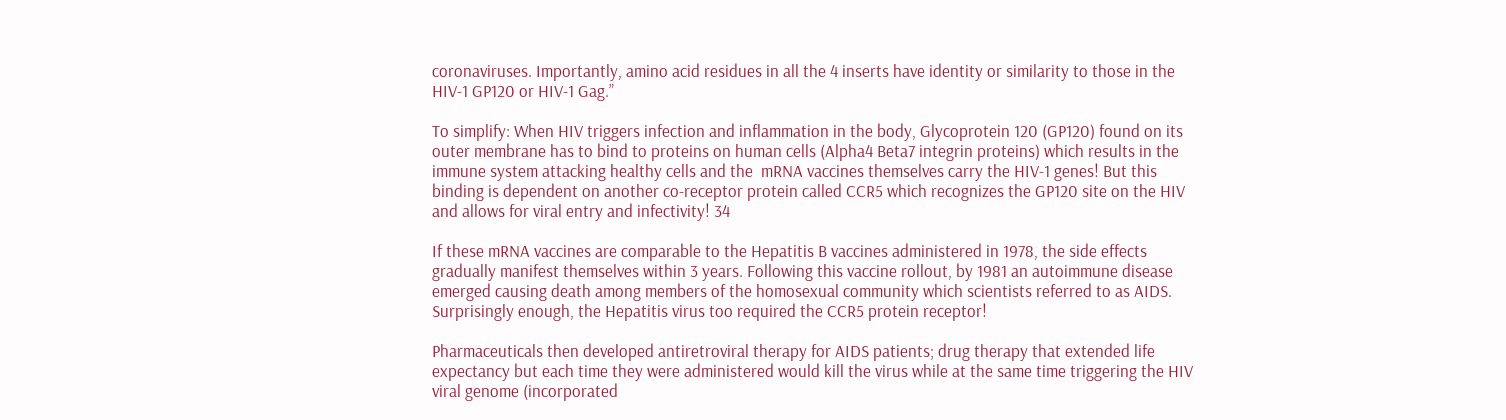coronaviruses. Importantly, amino acid residues in all the 4 inserts have identity or similarity to those in the HIV-1 GP120 or HIV-1 Gag.”

To simplify: When HIV triggers infection and inflammation in the body, Glycoprotein 120 (GP120) found on its outer membrane has to bind to proteins on human cells (Alpha4 Beta7 integrin proteins) which results in the immune system attacking healthy cells and the  mRNA vaccines themselves carry the HIV-1 genes! But this binding is dependent on another co-receptor protein called CCR5 which recognizes the GP120 site on the HIV and allows for viral entry and infectivity! 34

If these mRNA vaccines are comparable to the Hepatitis B vaccines administered in 1978, the side effects gradually manifest themselves within 3 years. Following this vaccine rollout, by 1981 an autoimmune disease emerged causing death among members of the homosexual community which scientists referred to as AIDS. Surprisingly enough, the Hepatitis virus too required the CCR5 protein receptor!

Pharmaceuticals then developed antiretroviral therapy for AIDS patients; drug therapy that extended life expectancy but each time they were administered would kill the virus while at the same time triggering the HIV viral genome (incorporated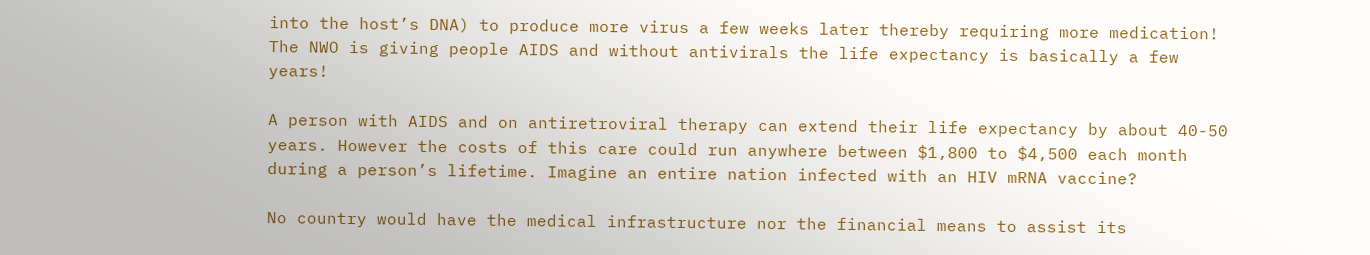into the host’s DNA) to produce more virus a few weeks later thereby requiring more medication! The NWO is giving people AIDS and without antivirals the life expectancy is basically a few years!

A person with AIDS and on antiretroviral therapy can extend their life expectancy by about 40-50 years. However the costs of this care could run anywhere between $1,800 to $4,500 each month during a person’s lifetime. Imagine an entire nation infected with an HIV mRNA vaccine?

No country would have the medical infrastructure nor the financial means to assist its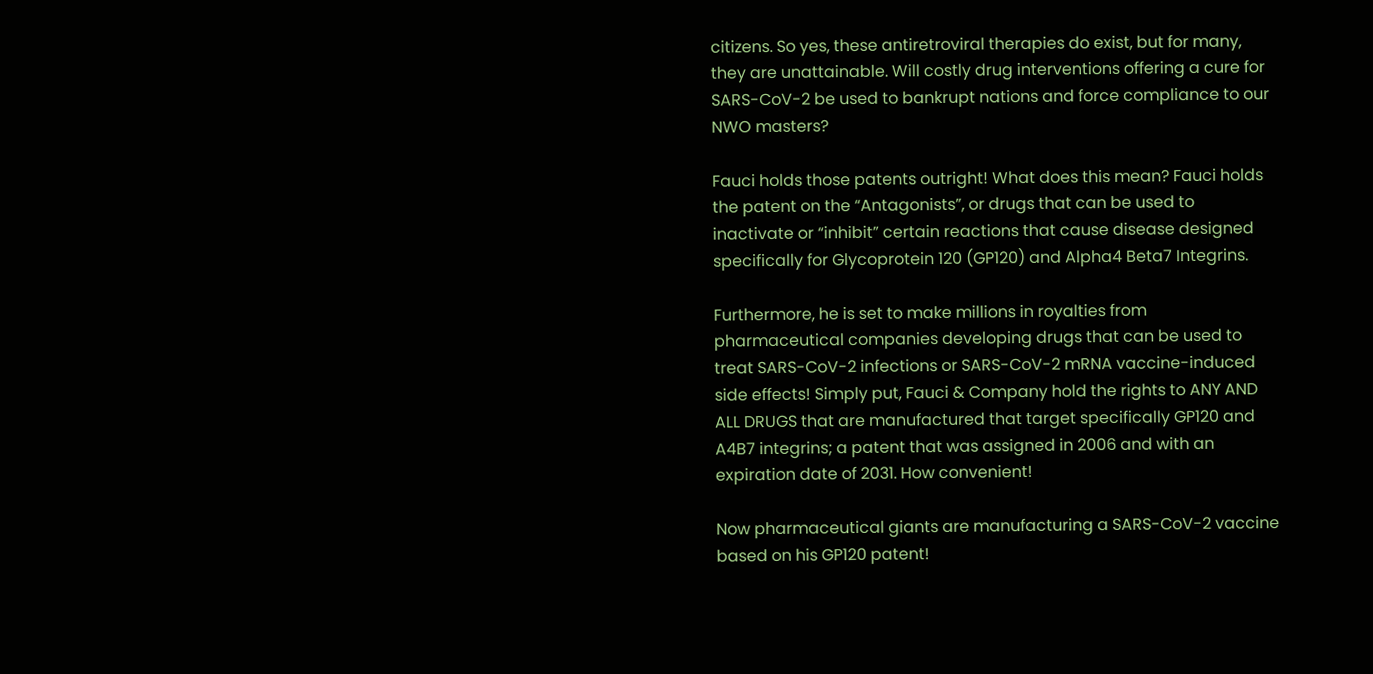citizens. So yes, these antiretroviral therapies do exist, but for many, they are unattainable. Will costly drug interventions offering a cure for SARS-CoV-2 be used to bankrupt nations and force compliance to our NWO masters?

Fauci holds those patents outright! What does this mean? Fauci holds the patent on the “Antagonists”, or drugs that can be used to inactivate or “inhibit” certain reactions that cause disease designed specifically for Glycoprotein 120 (GP120) and Alpha4 Beta7 Integrins.

Furthermore, he is set to make millions in royalties from pharmaceutical companies developing drugs that can be used to treat SARS-CoV-2 infections or SARS-CoV-2 mRNA vaccine-induced side effects! Simply put, Fauci & Company hold the rights to ANY AND ALL DRUGS that are manufactured that target specifically GP120 and A4B7 integrins; a patent that was assigned in 2006 and with an expiration date of 2031. How convenient!

Now pharmaceutical giants are manufacturing a SARS-CoV-2 vaccine based on his GP120 patent!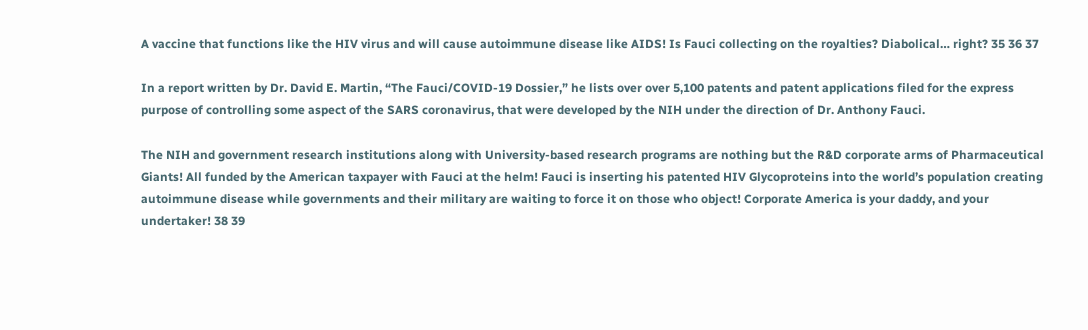A vaccine that functions like the HIV virus and will cause autoimmune disease like AIDS! Is Fauci collecting on the royalties? Diabolical… right? 35 36 37

In a report written by Dr. David E. Martin, “The Fauci/COVID-19 Dossier,” he lists over over 5,100 patents and patent applications filed for the express purpose of controlling some aspect of the SARS coronavirus, that were developed by the NIH under the direction of Dr. Anthony Fauci.

The NIH and government research institutions along with University-based research programs are nothing but the R&D corporate arms of Pharmaceutical Giants! All funded by the American taxpayer with Fauci at the helm! Fauci is inserting his patented HIV Glycoproteins into the world’s population creating autoimmune disease while governments and their military are waiting to force it on those who object! Corporate America is your daddy, and your undertaker! 38 39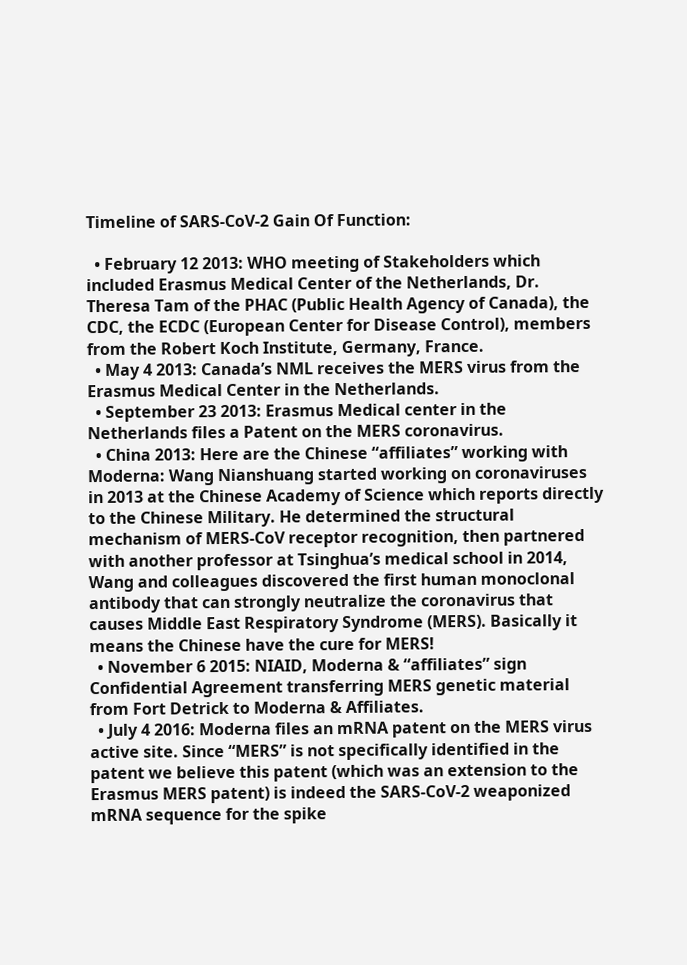Timeline of SARS-CoV-2 Gain Of Function:

  • February 12 2013: WHO meeting of Stakeholders which included Erasmus Medical Center of the Netherlands, Dr. Theresa Tam of the PHAC (Public Health Agency of Canada), the CDC, the ECDC (European Center for Disease Control), members from the Robert Koch Institute, Germany, France.
  • May 4 2013: Canada’s NML receives the MERS virus from the Erasmus Medical Center in the Netherlands.
  • September 23 2013: Erasmus Medical center in the Netherlands files a Patent on the MERS coronavirus.
  • China 2013: Here are the Chinese “affiliates” working with Moderna: Wang Nianshuang started working on coronaviruses in 2013 at the Chinese Academy of Science which reports directly to the Chinese Military. He determined the structural mechanism of MERS-CoV receptor recognition, then partnered with another professor at Tsinghua’s medical school in 2014, Wang and colleagues discovered the first human monoclonal antibody that can strongly neutralize the coronavirus that causes Middle East Respiratory Syndrome (MERS). Basically it means the Chinese have the cure for MERS!
  • November 6 2015: NIAID, Moderna & “affiliates” sign Confidential Agreement transferring MERS genetic material from Fort Detrick to Moderna & Affiliates.
  • July 4 2016: Moderna files an mRNA patent on the MERS virus active site. Since “MERS” is not specifically identified in the patent we believe this patent (which was an extension to the Erasmus MERS patent) is indeed the SARS-CoV-2 weaponized mRNA sequence for the spike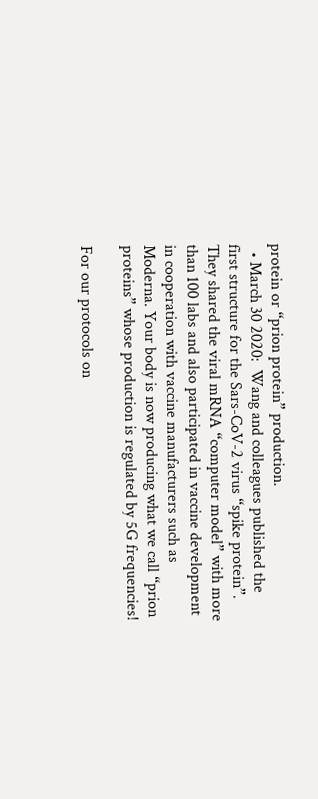protein or “prion protein” production.
  • March 30 2020:  Wang and colleagues published the first structure for the Sars-CoV-2 virus “spike protein”. They shared the viral mRNA “computer model” with more than 100 labs and also participated in vaccine development in cooperation with vaccine manufacturers such as Moderna. Your body is now producing what we call “prion proteins” whose production is regulated by 5G frequencies!

For our protocols on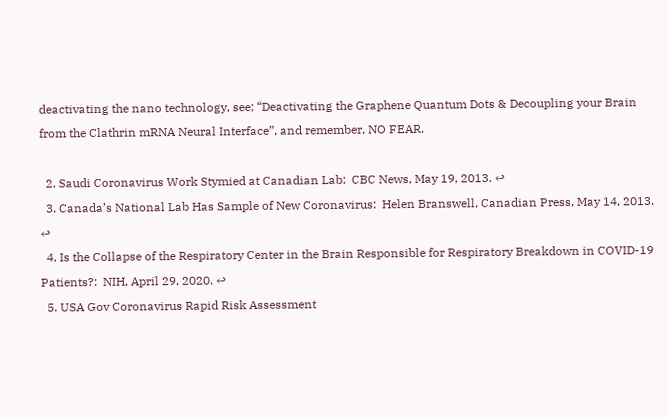deactivating the nano technology, see; “Deactivating the Graphene Quantum Dots & Decoupling your Brain from the Clathrin mRNA Neural Interface”, and remember, NO FEAR.

  2. Saudi Coronavirus Work Stymied at Canadian Lab:  CBC News, May 19, 2013. ↩
  3. Canada’s National Lab Has Sample of New Coronavirus:  Helen Branswell, Canadian Press, May 14, 2013. ↩
  4. Is the Collapse of the Respiratory Center in the Brain Responsible for Respiratory Breakdown in COVID-19 Patients?:  NIH, April 29, 2020. ↩
  5. USA Gov Coronavirus Rapid Risk Assessment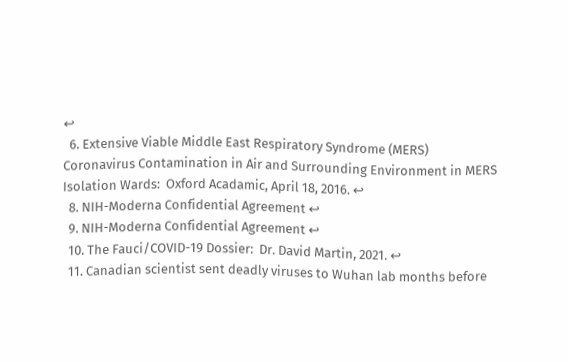↩
  6. Extensive Viable Middle East Respiratory Syndrome (MERS) Coronavirus Contamination in Air and Surrounding Environment in MERS Isolation Wards:  Oxford Acadamic, April 18, 2016. ↩
  8. NIH-Moderna Confidential Agreement ↩
  9. NIH-Moderna Confidential Agreement ↩
  10. The Fauci/COVID-19 Dossier:  Dr. David Martin, 2021. ↩
  11. Canadian scientist sent deadly viruses to Wuhan lab months before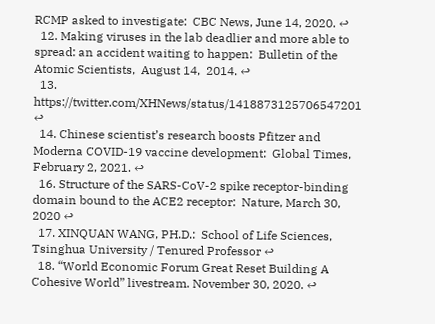RCMP asked to investigate:  CBC News, June 14, 2020. ↩
  12. Making viruses in the lab deadlier and more able to spread: an accident waiting to happen:  Bulletin of the Atomic Scientists,  August 14,  2014. ↩
  13. https://twitter.com/XHNews/status/1418873125706547201 ↩
  14. Chinese scientist’s research boosts Pfitzer and Moderna COVID-19 vaccine development:  Global Times, February 2, 2021. ↩
  16. Structure of the SARS-CoV-2 spike receptor-binding domain bound to the ACE2 receptor:  Nature, March 30, 2020 ↩
  17. XINQUAN WANG, PH.D.:  School of Life Sciences, Tsinghua University / Tenured Professor ↩
  18. “World Economic Forum Great Reset Building A Cohesive World” livestream. November 30, 2020. ↩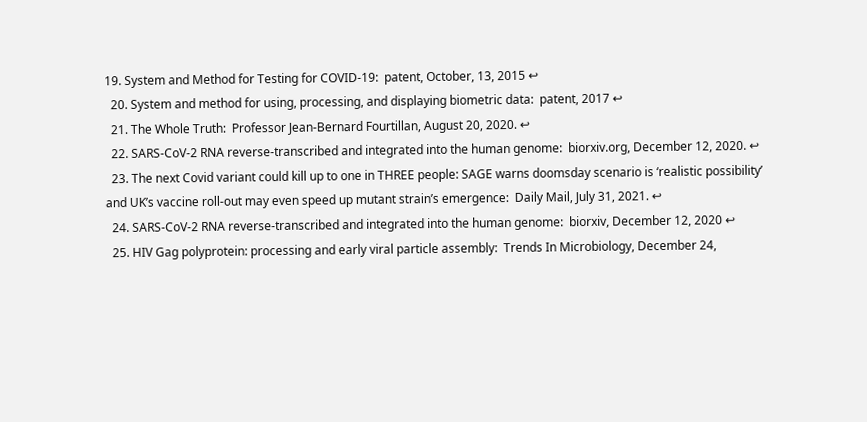19. System and Method for Testing for COVID-19:  patent, October, 13, 2015 ↩
  20. System and method for using, processing, and displaying biometric data:  patent, 2017 ↩
  21. The Whole Truth:  Professor Jean-Bernard Fourtillan, August 20, 2020. ↩
  22. SARS-CoV-2 RNA reverse-transcribed and integrated into the human genome:  biorxiv.org, December 12, 2020. ↩
  23. The next Covid variant could kill up to one in THREE people: SAGE warns doomsday scenario is ‘realistic possibility’ and UK’s vaccine roll-out may even speed up mutant strain’s emergence:  Daily Mail, July 31, 2021. ↩
  24. SARS-CoV-2 RNA reverse-transcribed and integrated into the human genome:  biorxiv, December 12, 2020 ↩
  25. HIV Gag polyprotein: processing and early viral particle assembly:  Trends In Microbiology, December 24,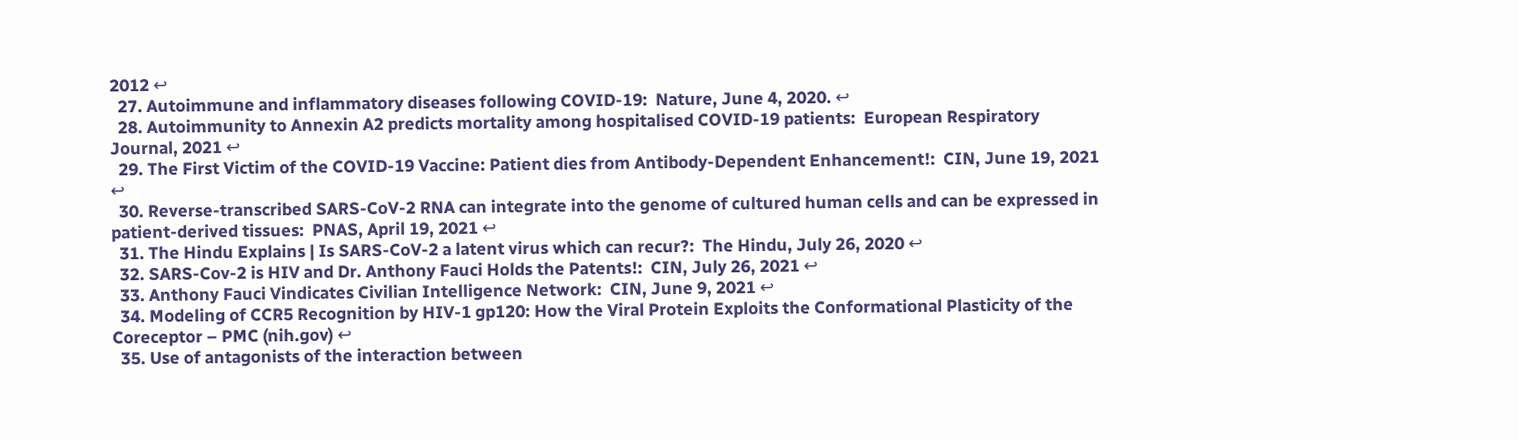2012 ↩
  27. Autoimmune and inflammatory diseases following COVID-19:  Nature, June 4, 2020. ↩
  28. Autoimmunity to Annexin A2 predicts mortality among hospitalised COVID-19 patients:  European Respiratory Journal, 2021 ↩
  29. The First Victim of the COVID-19 Vaccine: Patient dies from Antibody-Dependent Enhancement!:  CIN, June 19, 2021 ↩
  30. Reverse-transcribed SARS-CoV-2 RNA can integrate into the genome of cultured human cells and can be expressed in patient-derived tissues:  PNAS, April 19, 2021 ↩
  31. The Hindu Explains | Is SARS-CoV-2 a latent virus which can recur?:  The Hindu, July 26, 2020 ↩
  32. SARS-Cov-2 is HIV and Dr. Anthony Fauci Holds the Patents!:  CIN, July 26, 2021 ↩
  33. Anthony Fauci Vindicates Civilian Intelligence Network:  CIN, June 9, 2021 ↩
  34. Modeling of CCR5 Recognition by HIV-1 gp120: How the Viral Protein Exploits the Conformational Plasticity of the Coreceptor – PMC (nih.gov) ↩
  35. Use of antagonists of the interaction between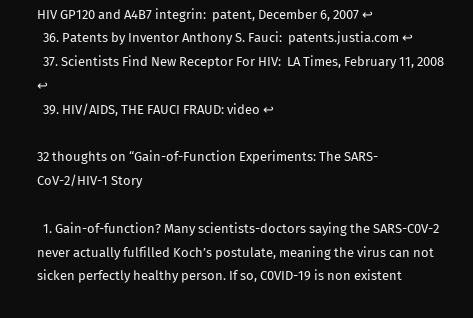HIV GP120 and A4B7 integrin:  patent, December 6, 2007 ↩
  36. Patents by Inventor Anthony S. Fauci:  patents.justia.com ↩
  37. Scientists Find New Receptor For HIV:  LA Times, February 11, 2008 ↩
  39. HIV/AIDS, THE FAUCI FRAUD: video ↩

32 thoughts on “Gain-of-Function Experiments: The SARS-CoV-2/HIV-1 Story

  1. Gain-of-function? Many scientists-doctors saying the SARS-C0V-2 never actually fulfilled Koch’s postulate, meaning the virus can not sicken perfectly healthy person. If so, C0VID-19 is non existent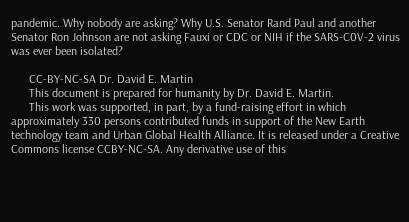pandemic. Why nobody are asking? Why U.S. Senator Rand Paul and another Senator Ron Johnson are not asking Fauxi or CDC or NIH if the SARS-C0V-2 virus was ever been isolated?

      CC-BY-NC-SA Dr. David E. Martin
      This document is prepared for humanity by Dr. David E. Martin.
      This work was supported, in part, by a fund-raising effort in which approximately 330 persons contributed funds in support of the New Earth technology team and Urban Global Health Alliance. It is released under a Creative Commons license CCBY-NC-SA. Any derivative use of this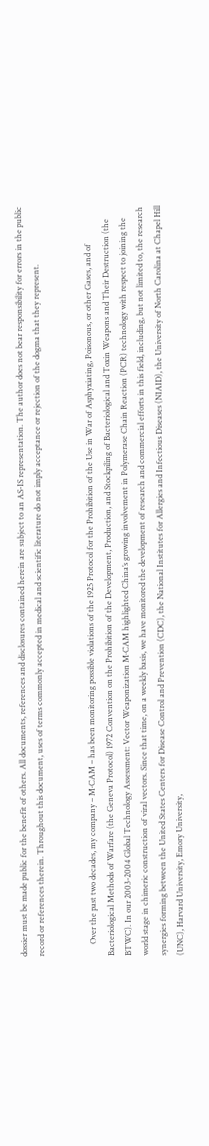dossier must be made public for the benefit of others. All documents, references and disclosures contained herein are subject to an AS-IS representation. The author does not bear responsibility for errors in the public record or references therein. Throughout this document, uses of terms commonly accepted in medical and scientific literature do not imply acceptance or rejection of the dogma that they represent.


      Over the past two decades, my company – M·CAM – has been monitoring possible violations of the 1925 Protocol for the Prohibition of the Use in War of Asphyxiating, Poisonous, or other Gases, and of Bacteriological Methods of Warfare (the Geneva Protocol) 1972 Convention on the Prohibition of the Development, Production, and Stockpiling of Bacteriological and Toxin Weapons and Their Destruction (the BTWC). In our 2003-2004 Global Technology Assessment: Vector Weaponization M·CAM highlighted China’s growing involvement in Polymerase Chain Reaction (PCR) technology with respect to joining the world stage in chimeric construction of viral vectors. Since that time, on a weekly basis, we have monitored the development of research and commercial efforts in this field, including, but not limited to, the research synergies forming between the United States Centers for Disease Control and Prevention (CDC), the National Institutes for Allergies and Infectious Diseases (NIAID), the University of North Carolina at Chapel Hill (UNC), Harvard University, Emory University,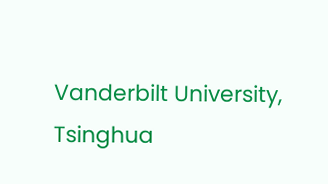Vanderbilt University, Tsinghua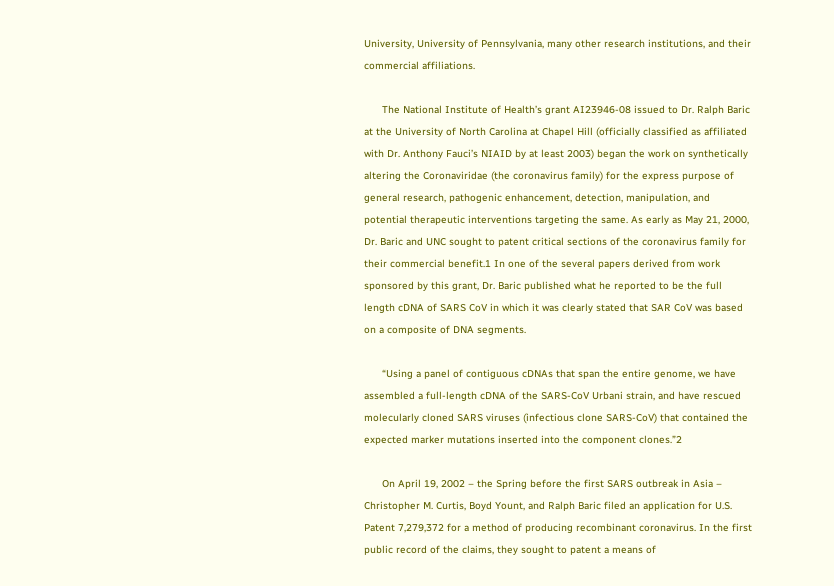University, University of Pennsylvania, many other research institutions, and their commercial affiliations.

      The National Institute of Health’s grant AI23946-08 issued to Dr. Ralph Baric at the University of North Carolina at Chapel Hill (officially classified as affiliated with Dr. Anthony Fauci’s NIAID by at least 2003) began the work on synthetically altering the Coronaviridae (the coronavirus family) for the express purpose of general research, pathogenic enhancement, detection, manipulation, and potential therapeutic interventions targeting the same. As early as May 21, 2000, Dr. Baric and UNC sought to patent critical sections of the coronavirus family for their commercial benefit.1 In one of the several papers derived from work sponsored by this grant, Dr. Baric published what he reported to be the full length cDNA of SARS CoV in which it was clearly stated that SAR CoV was based on a composite of DNA segments.

      “Using a panel of contiguous cDNAs that span the entire genome, we have assembled a full-length cDNA of the SARS-CoV Urbani strain, and have rescued molecularly cloned SARS viruses (infectious clone SARS-CoV) that contained the expected marker mutations inserted into the component clones.”2

      On April 19, 2002 – the Spring before the first SARS outbreak in Asia – Christopher M. Curtis, Boyd Yount, and Ralph Baric filed an application for U.S. Patent 7,279,372 for a method of producing recombinant coronavirus. In the first public record of the claims, they sought to patent a means of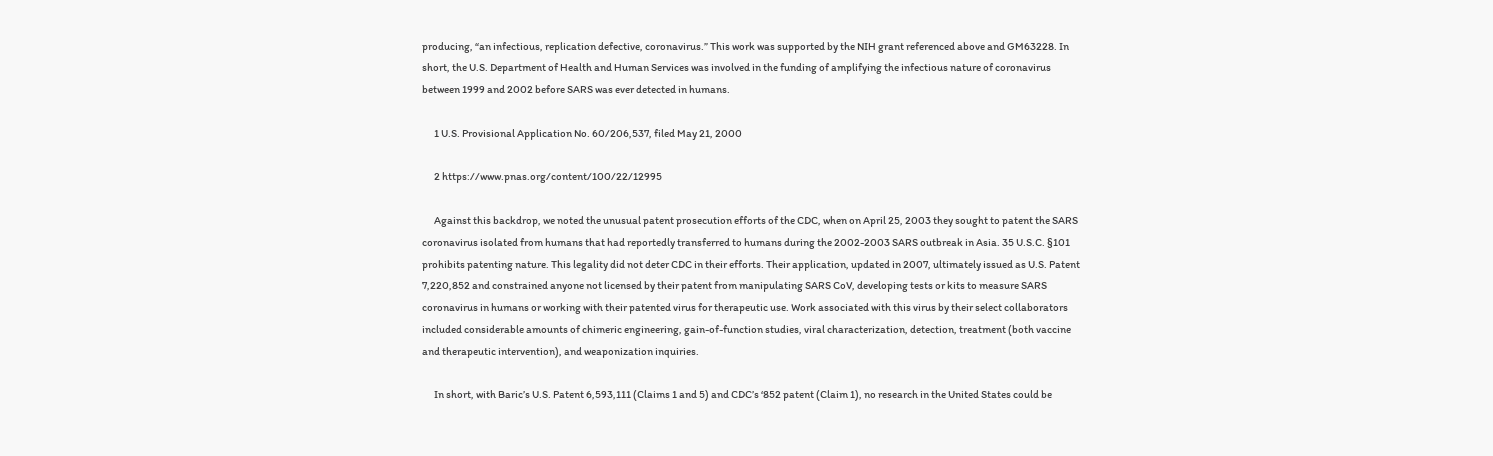producing, “an infectious, replication defective, coronavirus.” This work was supported by the NIH grant referenced above and GM63228. In short, the U.S. Department of Health and Human Services was involved in the funding of amplifying the infectious nature of coronavirus between 1999 and 2002 before SARS was ever detected in humans.

      1 U.S. Provisional Application No. 60/206,537, filed May 21, 2000

      2 https://www.pnas.org/content/100/22/12995

      Against this backdrop, we noted the unusual patent prosecution efforts of the CDC, when on April 25, 2003 they sought to patent the SARS coronavirus isolated from humans that had reportedly transferred to humans during the 2002-2003 SARS outbreak in Asia. 35 U.S.C. §101 prohibits patenting nature. This legality did not deter CDC in their efforts. Their application, updated in 2007, ultimately issued as U.S. Patent 7,220,852 and constrained anyone not licensed by their patent from manipulating SARS CoV, developing tests or kits to measure SARS coronavirus in humans or working with their patented virus for therapeutic use. Work associated with this virus by their select collaborators included considerable amounts of chimeric engineering, gain-of-function studies, viral characterization, detection, treatment (both vaccine and therapeutic intervention), and weaponization inquiries.

      In short, with Baric’s U.S. Patent 6,593,111 (Claims 1 and 5) and CDC’s ‘852 patent (Claim 1), no research in the United States could be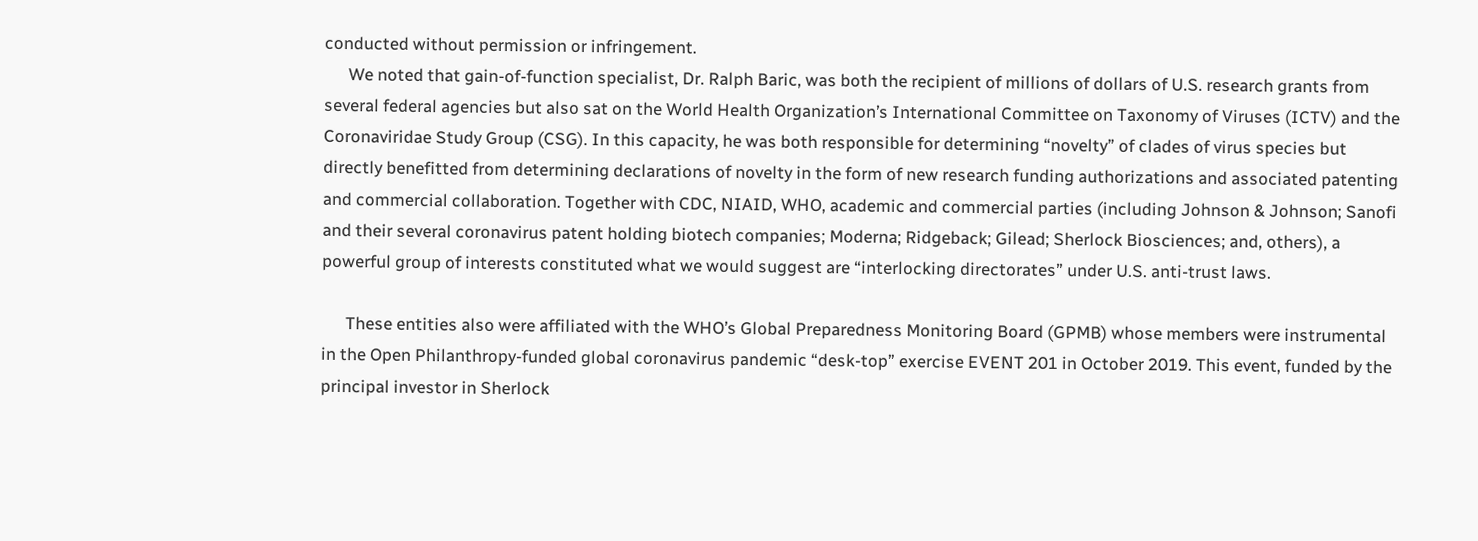conducted without permission or infringement.
      We noted that gain-of-function specialist, Dr. Ralph Baric, was both the recipient of millions of dollars of U.S. research grants from several federal agencies but also sat on the World Health Organization’s International Committee on Taxonomy of Viruses (ICTV) and the Coronaviridae Study Group (CSG). In this capacity, he was both responsible for determining “novelty” of clades of virus species but directly benefitted from determining declarations of novelty in the form of new research funding authorizations and associated patenting and commercial collaboration. Together with CDC, NIAID, WHO, academic and commercial parties (including Johnson & Johnson; Sanofi and their several coronavirus patent holding biotech companies; Moderna; Ridgeback; Gilead; Sherlock Biosciences; and, others), a powerful group of interests constituted what we would suggest are “interlocking directorates” under U.S. anti-trust laws.

      These entities also were affiliated with the WHO’s Global Preparedness Monitoring Board (GPMB) whose members were instrumental in the Open Philanthropy-funded global coronavirus pandemic “desk-top” exercise EVENT 201 in October 2019. This event, funded by the principal investor in Sherlock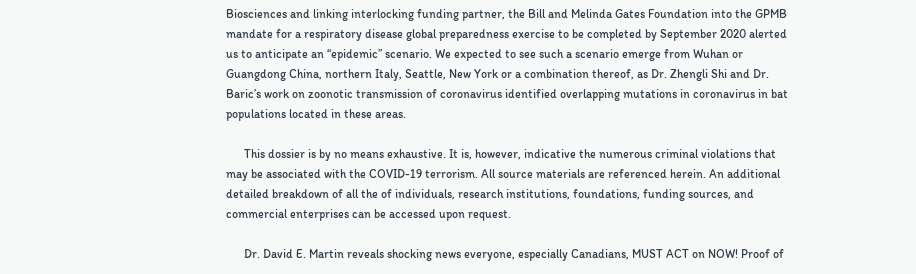Biosciences and linking interlocking funding partner, the Bill and Melinda Gates Foundation into the GPMB mandate for a respiratory disease global preparedness exercise to be completed by September 2020 alerted us to anticipate an “epidemic” scenario. We expected to see such a scenario emerge from Wuhan or Guangdong China, northern Italy, Seattle, New York or a combination thereof, as Dr. Zhengli Shi and Dr. Baric’s work on zoonotic transmission of coronavirus identified overlapping mutations in coronavirus in bat populations located in these areas.

      This dossier is by no means exhaustive. It is, however, indicative the numerous criminal violations that may be associated with the COVID-19 terrorism. All source materials are referenced herein. An additional detailed breakdown of all the of individuals, research institutions, foundations, funding sources, and commercial enterprises can be accessed upon request.

      Dr. David E. Martin reveals shocking news everyone, especially Canadians, MUST ACT on NOW! Proof of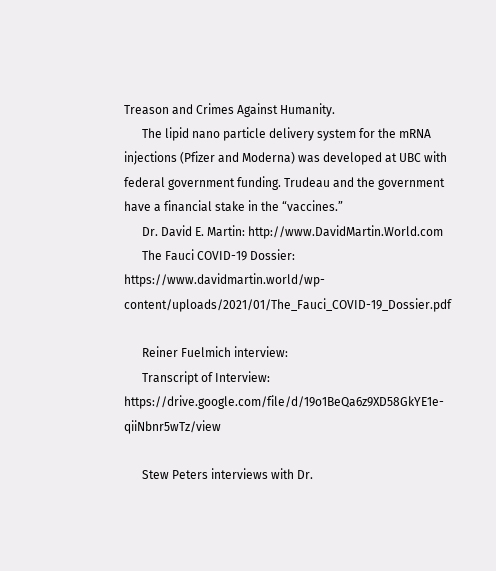Treason and Crimes Against Humanity.
      The lipid nano particle delivery system for the mRNA injections (Pfizer and Moderna) was developed at UBC with federal government funding. Trudeau and the government have a financial stake in the “vaccines.”
      Dr. David E. Martin: http://www.DavidMartin.World.com
      The Fauci COVID-19 Dossier: https://www.davidmartin.world/wp-content/uploads/2021/01/The_Fauci_COVID-19_Dossier.pdf

      Reiner Fuelmich interview:
      Transcript of Interview: https://drive.google.com/file/d/19o1BeQa6z9XD58GkYE1e-qiiNbnr5wTz/view

      Stew Peters interviews with Dr.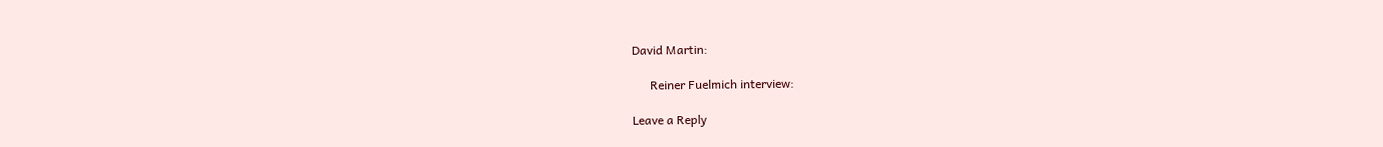David Martin:

      Reiner Fuelmich interview:

Leave a Reply